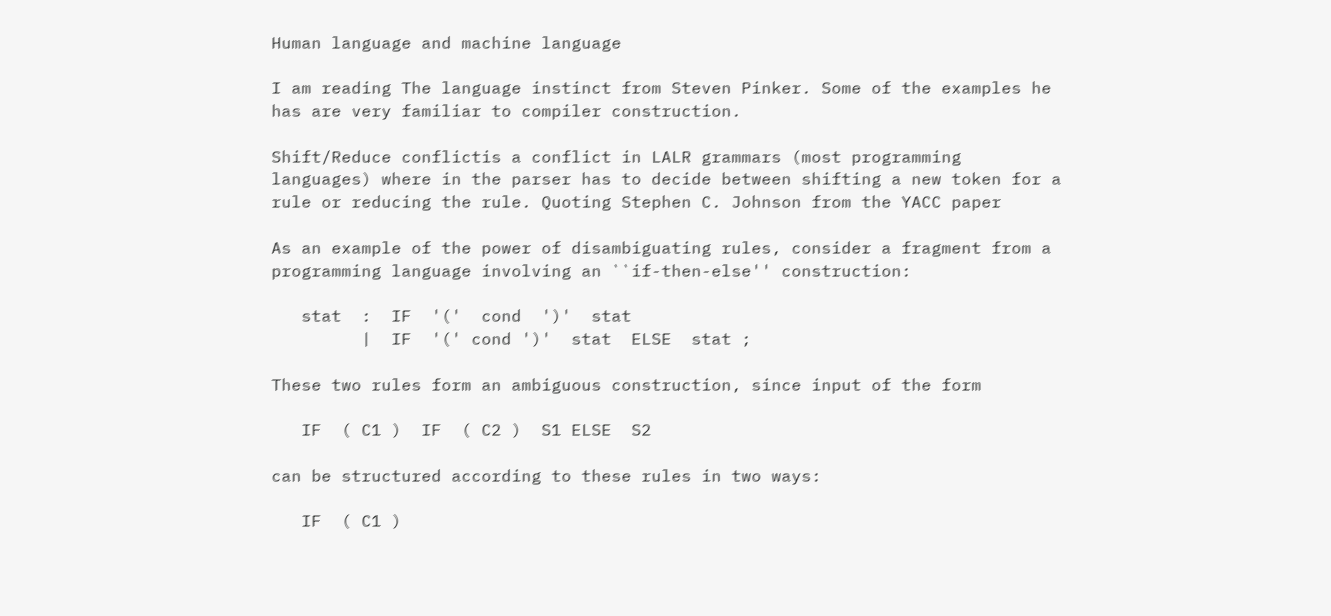Human language and machine language

I am reading The language instinct from Steven Pinker. Some of the examples he has are very familiar to compiler construction.

Shift/Reduce conflictis a conflict in LALR grammars (most programming languages) where in the parser has to decide between shifting a new token for a rule or reducing the rule. Quoting Stephen C. Johnson from the YACC paper

As an example of the power of disambiguating rules, consider a fragment from a programming language involving an ``if-then-else'' construction:

   stat  :  IF  '('  cond  ')'  stat
         |  IF  '(' cond ')'  stat  ELSE  stat ;

These two rules form an ambiguous construction, since input of the form

   IF  ( C1 )  IF  ( C2 )  S1 ELSE  S2

can be structured according to these rules in two ways:

   IF  ( C1 )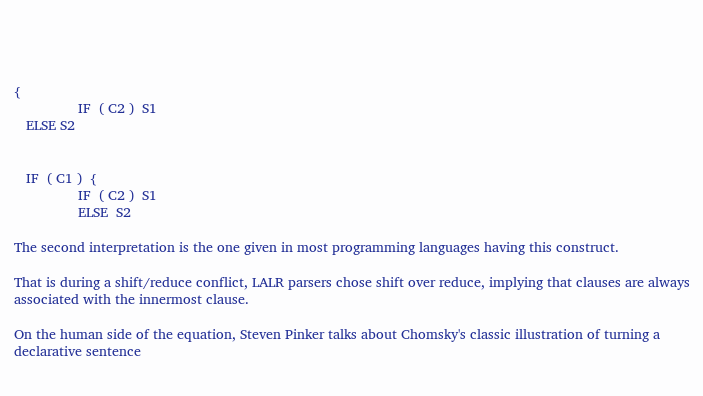{
                IF  ( C2 )  S1
   ELSE S2


   IF  ( C1 )  {
                IF  ( C2 )  S1
                ELSE  S2

The second interpretation is the one given in most programming languages having this construct.

That is during a shift/reduce conflict, LALR parsers chose shift over reduce, implying that clauses are always associated with the innermost clause.

On the human side of the equation, Steven Pinker talks about Chomsky's classic illustration of turning a declarative sentence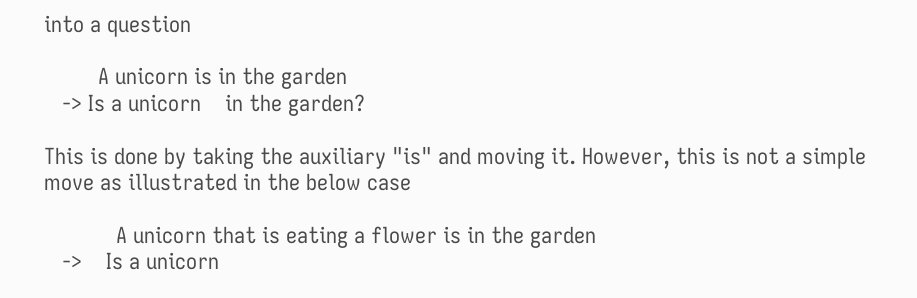into a question

         A unicorn is in the garden
   -> Is a unicorn    in the garden?

This is done by taking the auxiliary "is" and moving it. However, this is not a simple move as illustrated in the below case

            A unicorn that is eating a flower is in the garden
   ->    Is a unicorn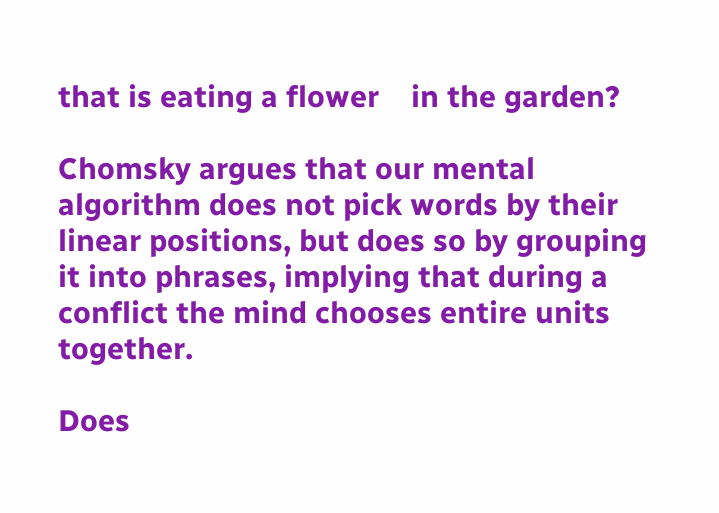that is eating a flower    in the garden?

Chomsky argues that our mental algorithm does not pick words by their linear positions, but does so by grouping it into phrases, implying that during a conflict the mind chooses entire units together.

Does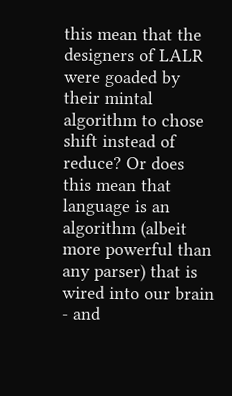this mean that the designers of LALR were goaded by their mintal algorithm to chose shift instead of reduce? Or does this mean that language is an algorithm (albeit more powerful than any parser) that is wired into our brain - and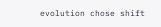evolution chose shift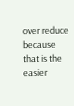over reduce because that is the easier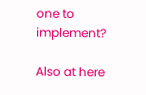one to implement?

Also at here